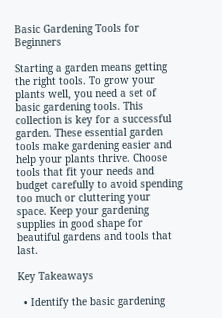Basic Gardening Tools for Beginners

Starting a garden means getting the right tools. To grow your plants well, you need a set of basic gardening tools. This collection is key for a successful garden. These essential garden tools make gardening easier and help your plants thrive. Choose tools that fit your needs and budget carefully to avoid spending too much or cluttering your space. Keep your gardening supplies in good shape for beautiful gardens and tools that last.

Key Takeaways

  • Identify the basic gardening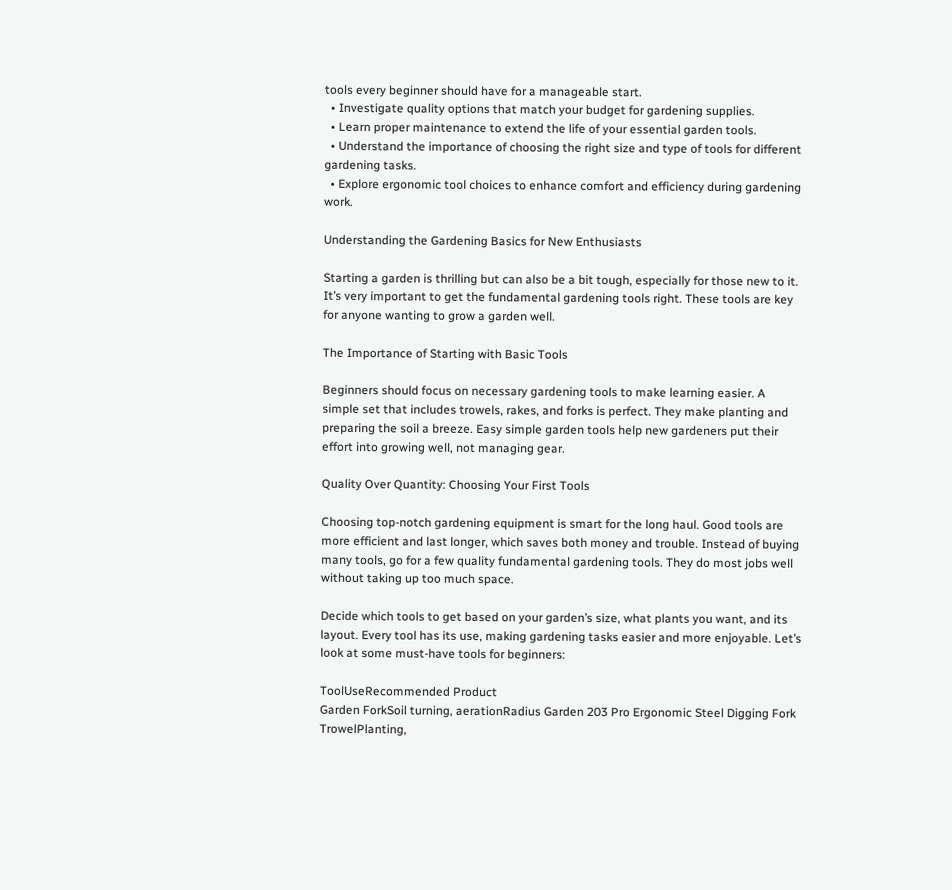tools every beginner should have for a manageable start.
  • Investigate quality options that match your budget for gardening supplies.
  • Learn proper maintenance to extend the life of your essential garden tools.
  • Understand the importance of choosing the right size and type of tools for different gardening tasks.
  • Explore ergonomic tool choices to enhance comfort and efficiency during gardening work.

Understanding the Gardening Basics for New Enthusiasts

Starting a garden is thrilling but can also be a bit tough, especially for those new to it. It’s very important to get the fundamental gardening tools right. These tools are key for anyone wanting to grow a garden well.

The Importance of Starting with Basic Tools

Beginners should focus on necessary gardening tools to make learning easier. A simple set that includes trowels, rakes, and forks is perfect. They make planting and preparing the soil a breeze. Easy simple garden tools help new gardeners put their effort into growing well, not managing gear.

Quality Over Quantity: Choosing Your First Tools

Choosing top-notch gardening equipment is smart for the long haul. Good tools are more efficient and last longer, which saves both money and trouble. Instead of buying many tools, go for a few quality fundamental gardening tools. They do most jobs well without taking up too much space.

Decide which tools to get based on your garden’s size, what plants you want, and its layout. Every tool has its use, making gardening tasks easier and more enjoyable. Let’s look at some must-have tools for beginners:

ToolUseRecommended Product
Garden ForkSoil turning, aerationRadius Garden 203 Pro Ergonomic Steel Digging Fork
TrowelPlanting,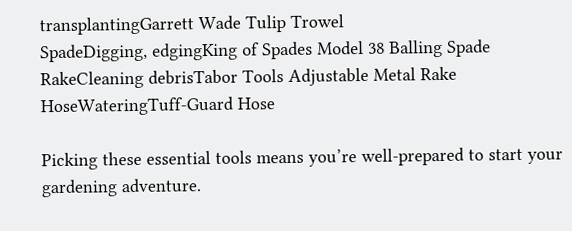transplantingGarrett Wade Tulip Trowel
SpadeDigging, edgingKing of Spades Model 38 Balling Spade
RakeCleaning debrisTabor Tools Adjustable Metal Rake
HoseWateringTuff-Guard Hose

Picking these essential tools means you’re well-prepared to start your gardening adventure.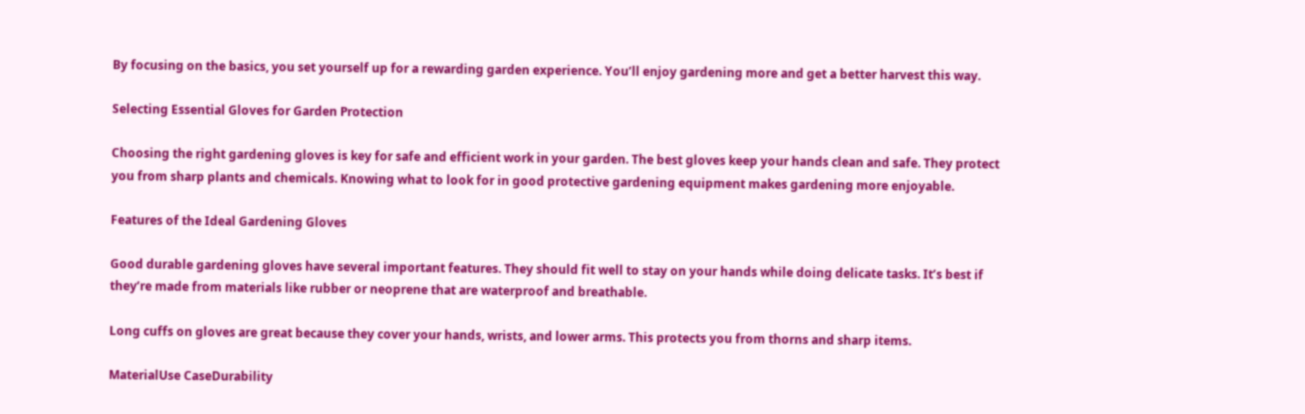By focusing on the basics, you set yourself up for a rewarding garden experience. You’ll enjoy gardening more and get a better harvest this way.

Selecting Essential Gloves for Garden Protection

Choosing the right gardening gloves is key for safe and efficient work in your garden. The best gloves keep your hands clean and safe. They protect you from sharp plants and chemicals. Knowing what to look for in good protective gardening equipment makes gardening more enjoyable.

Features of the Ideal Gardening Gloves

Good durable gardening gloves have several important features. They should fit well to stay on your hands while doing delicate tasks. It’s best if they’re made from materials like rubber or neoprene that are waterproof and breathable.

Long cuffs on gloves are great because they cover your hands, wrists, and lower arms. This protects you from thorns and sharp items.

MaterialUse CaseDurability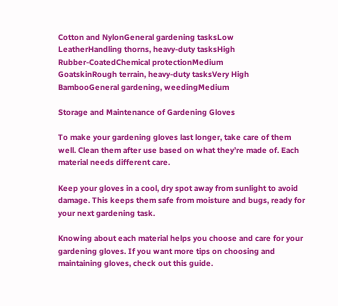Cotton and NylonGeneral gardening tasksLow
LeatherHandling thorns, heavy-duty tasksHigh
Rubber-CoatedChemical protectionMedium
GoatskinRough terrain, heavy-duty tasksVery High
BambooGeneral gardening, weedingMedium

Storage and Maintenance of Gardening Gloves

To make your gardening gloves last longer, take care of them well. Clean them after use based on what they’re made of. Each material needs different care.

Keep your gloves in a cool, dry spot away from sunlight to avoid damage. This keeps them safe from moisture and bugs, ready for your next gardening task.

Knowing about each material helps you choose and care for your gardening gloves. If you want more tips on choosing and maintaining gloves, check out this guide.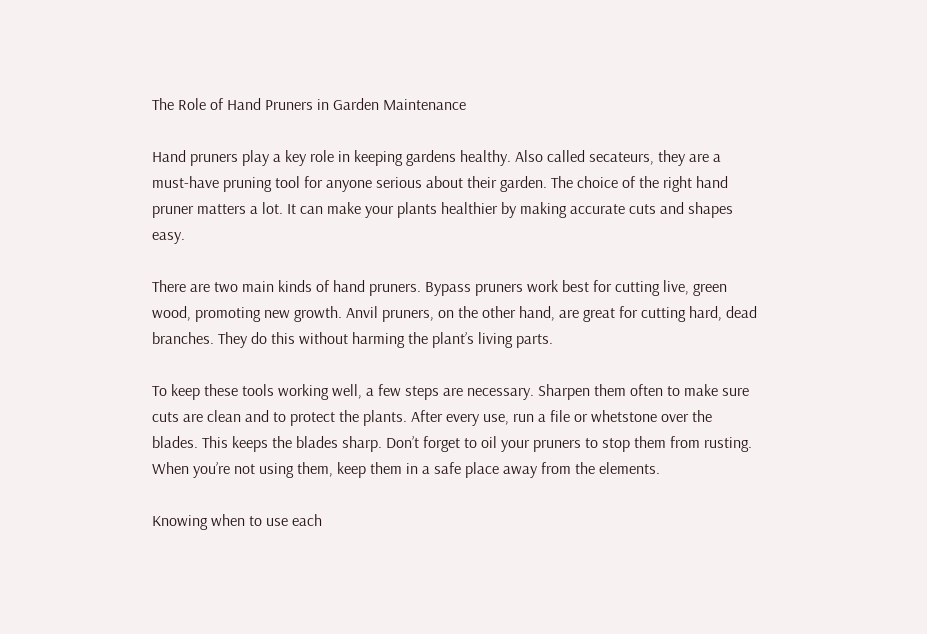The Role of Hand Pruners in Garden Maintenance

Hand pruners play a key role in keeping gardens healthy. Also called secateurs, they are a must-have pruning tool for anyone serious about their garden. The choice of the right hand pruner matters a lot. It can make your plants healthier by making accurate cuts and shapes easy.

There are two main kinds of hand pruners. Bypass pruners work best for cutting live, green wood, promoting new growth. Anvil pruners, on the other hand, are great for cutting hard, dead branches. They do this without harming the plant’s living parts.

To keep these tools working well, a few steps are necessary. Sharpen them often to make sure cuts are clean and to protect the plants. After every use, run a file or whetstone over the blades. This keeps the blades sharp. Don’t forget to oil your pruners to stop them from rusting. When you’re not using them, keep them in a safe place away from the elements.

Knowing when to use each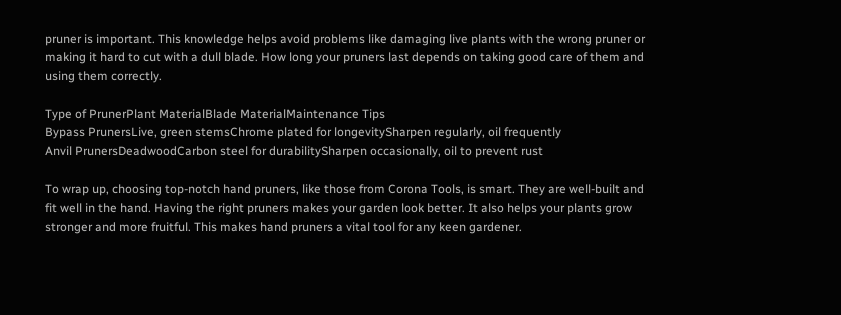pruner is important. This knowledge helps avoid problems like damaging live plants with the wrong pruner or making it hard to cut with a dull blade. How long your pruners last depends on taking good care of them and using them correctly.

Type of PrunerPlant MaterialBlade MaterialMaintenance Tips
Bypass PrunersLive, green stemsChrome plated for longevitySharpen regularly, oil frequently
Anvil PrunersDeadwoodCarbon steel for durabilitySharpen occasionally, oil to prevent rust

To wrap up, choosing top-notch hand pruners, like those from Corona Tools, is smart. They are well-built and fit well in the hand. Having the right pruners makes your garden look better. It also helps your plants grow stronger and more fruitful. This makes hand pruners a vital tool for any keen gardener.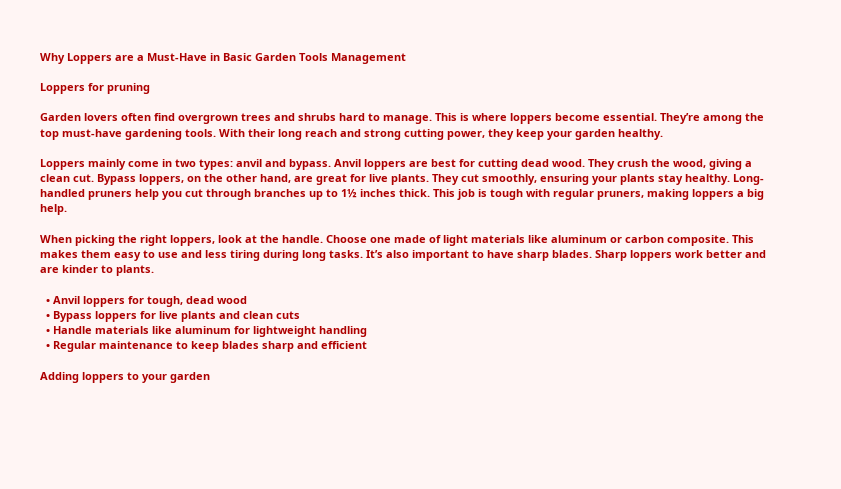Why Loppers are a Must-Have in Basic Garden Tools Management

Loppers for pruning

Garden lovers often find overgrown trees and shrubs hard to manage. This is where loppers become essential. They’re among the top must-have gardening tools. With their long reach and strong cutting power, they keep your garden healthy.

Loppers mainly come in two types: anvil and bypass. Anvil loppers are best for cutting dead wood. They crush the wood, giving a clean cut. Bypass loppers, on the other hand, are great for live plants. They cut smoothly, ensuring your plants stay healthy. Long-handled pruners help you cut through branches up to 1½ inches thick. This job is tough with regular pruners, making loppers a big help.

When picking the right loppers, look at the handle. Choose one made of light materials like aluminum or carbon composite. This makes them easy to use and less tiring during long tasks. It’s also important to have sharp blades. Sharp loppers work better and are kinder to plants.

  • Anvil loppers for tough, dead wood
  • Bypass loppers for live plants and clean cuts
  • Handle materials like aluminum for lightweight handling
  • Regular maintenance to keep blades sharp and efficient

Adding loppers to your garden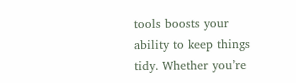tools boosts your ability to keep things tidy. Whether you’re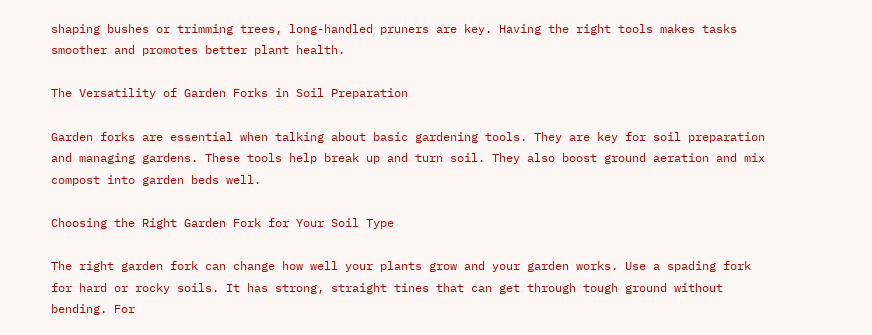shaping bushes or trimming trees, long-handled pruners are key. Having the right tools makes tasks smoother and promotes better plant health.

The Versatility of Garden Forks in Soil Preparation

Garden forks are essential when talking about basic gardening tools. They are key for soil preparation and managing gardens. These tools help break up and turn soil. They also boost ground aeration and mix compost into garden beds well.

Choosing the Right Garden Fork for Your Soil Type

The right garden fork can change how well your plants grow and your garden works. Use a spading fork for hard or rocky soils. It has strong, straight tines that can get through tough ground without bending. For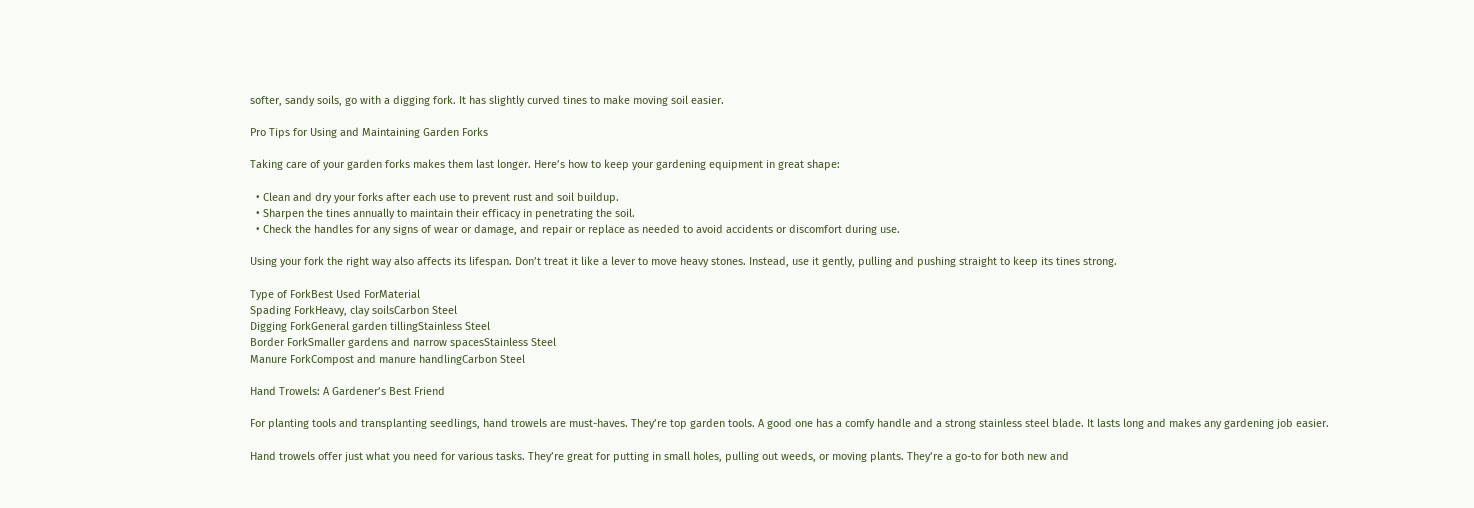softer, sandy soils, go with a digging fork. It has slightly curved tines to make moving soil easier.

Pro Tips for Using and Maintaining Garden Forks

Taking care of your garden forks makes them last longer. Here’s how to keep your gardening equipment in great shape:

  • Clean and dry your forks after each use to prevent rust and soil buildup.
  • Sharpen the tines annually to maintain their efficacy in penetrating the soil.
  • Check the handles for any signs of wear or damage, and repair or replace as needed to avoid accidents or discomfort during use.

Using your fork the right way also affects its lifespan. Don’t treat it like a lever to move heavy stones. Instead, use it gently, pulling and pushing straight to keep its tines strong.

Type of ForkBest Used ForMaterial
Spading ForkHeavy, clay soilsCarbon Steel
Digging ForkGeneral garden tillingStainless Steel
Border ForkSmaller gardens and narrow spacesStainless Steel
Manure ForkCompost and manure handlingCarbon Steel

Hand Trowels: A Gardener’s Best Friend

For planting tools and transplanting seedlings, hand trowels are must-haves. They’re top garden tools. A good one has a comfy handle and a strong stainless steel blade. It lasts long and makes any gardening job easier.

Hand trowels offer just what you need for various tasks. They’re great for putting in small holes, pulling out weeds, or moving plants. They’re a go-to for both new and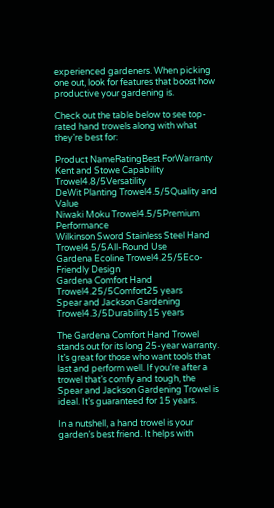experienced gardeners. When picking one out, look for features that boost how productive your gardening is.

Check out the table below to see top-rated hand trowels along with what they’re best for:

Product NameRatingBest ForWarranty
Kent and Stowe Capability Trowel4.8/5Versatility
DeWit Planting Trowel4.5/5Quality and Value
Niwaki Moku Trowel4.5/5Premium Performance
Wilkinson Sword Stainless Steel Hand Trowel4.5/5All-Round Use
Gardena Ecoline Trowel4.25/5Eco-Friendly Design
Gardena Comfort Hand Trowel4.25/5Comfort25 years
Spear and Jackson Gardening Trowel4.3/5Durability15 years

The Gardena Comfort Hand Trowel stands out for its long 25-year warranty. It’s great for those who want tools that last and perform well. If you’re after a trowel that’s comfy and tough, the Spear and Jackson Gardening Trowel is ideal. It’s guaranteed for 15 years.

In a nutshell, a hand trowel is your garden’s best friend. It helps with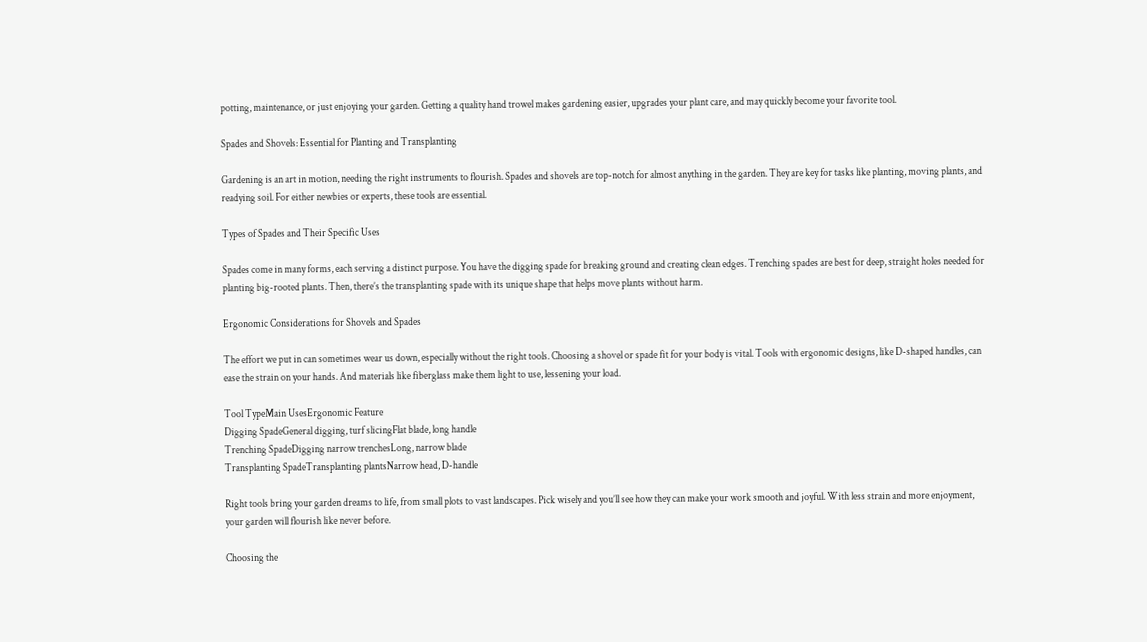potting, maintenance, or just enjoying your garden. Getting a quality hand trowel makes gardening easier, upgrades your plant care, and may quickly become your favorite tool.

Spades and Shovels: Essential for Planting and Transplanting

Gardening is an art in motion, needing the right instruments to flourish. Spades and shovels are top-notch for almost anything in the garden. They are key for tasks like planting, moving plants, and readying soil. For either newbies or experts, these tools are essential.

Types of Spades and Their Specific Uses

Spades come in many forms, each serving a distinct purpose. You have the digging spade for breaking ground and creating clean edges. Trenching spades are best for deep, straight holes needed for planting big-rooted plants. Then, there’s the transplanting spade with its unique shape that helps move plants without harm.

Ergonomic Considerations for Shovels and Spades

The effort we put in can sometimes wear us down, especially without the right tools. Choosing a shovel or spade fit for your body is vital. Tools with ergonomic designs, like D-shaped handles, can ease the strain on your hands. And materials like fiberglass make them light to use, lessening your load.

Tool TypeMain UsesErgonomic Feature
Digging SpadeGeneral digging, turf slicingFlat blade, long handle
Trenching SpadeDigging narrow trenchesLong, narrow blade
Transplanting SpadeTransplanting plantsNarrow head, D-handle

Right tools bring your garden dreams to life, from small plots to vast landscapes. Pick wisely and you’ll see how they can make your work smooth and joyful. With less strain and more enjoyment, your garden will flourish like never before.

Choosing the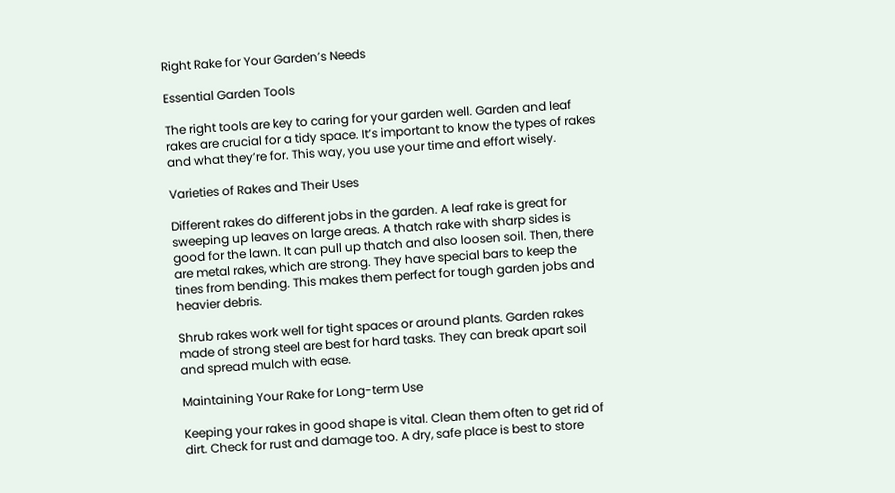Right Rake for Your Garden’s Needs

Essential Garden Tools

The right tools are key to caring for your garden well. Garden and leaf rakes are crucial for a tidy space. It’s important to know the types of rakes and what they’re for. This way, you use your time and effort wisely.

Varieties of Rakes and Their Uses

Different rakes do different jobs in the garden. A leaf rake is great for sweeping up leaves on large areas. A thatch rake with sharp sides is good for the lawn. It can pull up thatch and also loosen soil. Then, there are metal rakes, which are strong. They have special bars to keep the tines from bending. This makes them perfect for tough garden jobs and heavier debris.

Shrub rakes work well for tight spaces or around plants. Garden rakes made of strong steel are best for hard tasks. They can break apart soil and spread mulch with ease.

Maintaining Your Rake for Long-term Use

Keeping your rakes in good shape is vital. Clean them often to get rid of dirt. Check for rust and damage too. A dry, safe place is best to store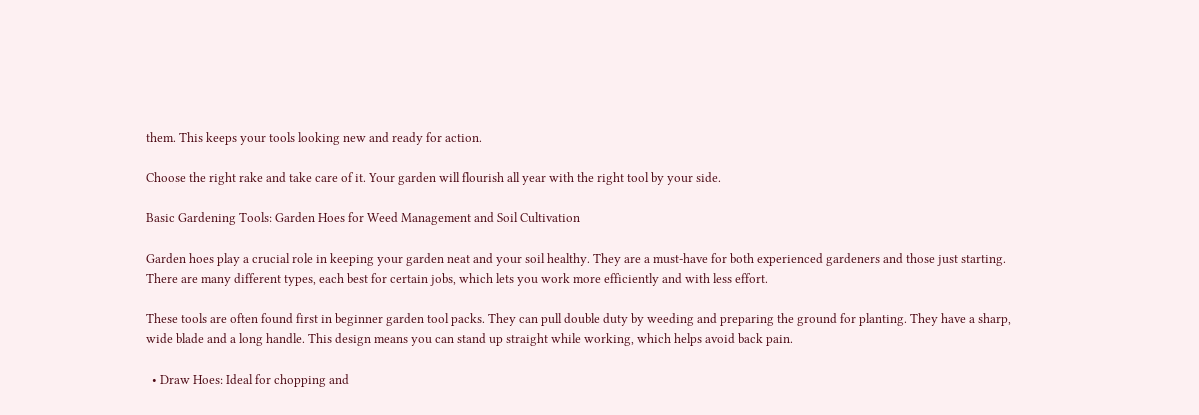them. This keeps your tools looking new and ready for action.

Choose the right rake and take care of it. Your garden will flourish all year with the right tool by your side.

Basic Gardening Tools: Garden Hoes for Weed Management and Soil Cultivation

Garden hoes play a crucial role in keeping your garden neat and your soil healthy. They are a must-have for both experienced gardeners and those just starting. There are many different types, each best for certain jobs, which lets you work more efficiently and with less effort.

These tools are often found first in beginner garden tool packs. They can pull double duty by weeding and preparing the ground for planting. They have a sharp, wide blade and a long handle. This design means you can stand up straight while working, which helps avoid back pain.

  • Draw Hoes: Ideal for chopping and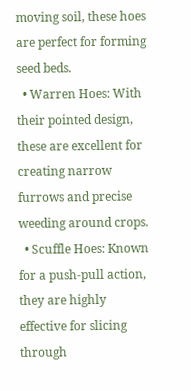moving soil, these hoes are perfect for forming seed beds.
  • Warren Hoes: With their pointed design, these are excellent for creating narrow furrows and precise weeding around crops.
  • Scuffle Hoes: Known for a push-pull action, they are highly effective for slicing through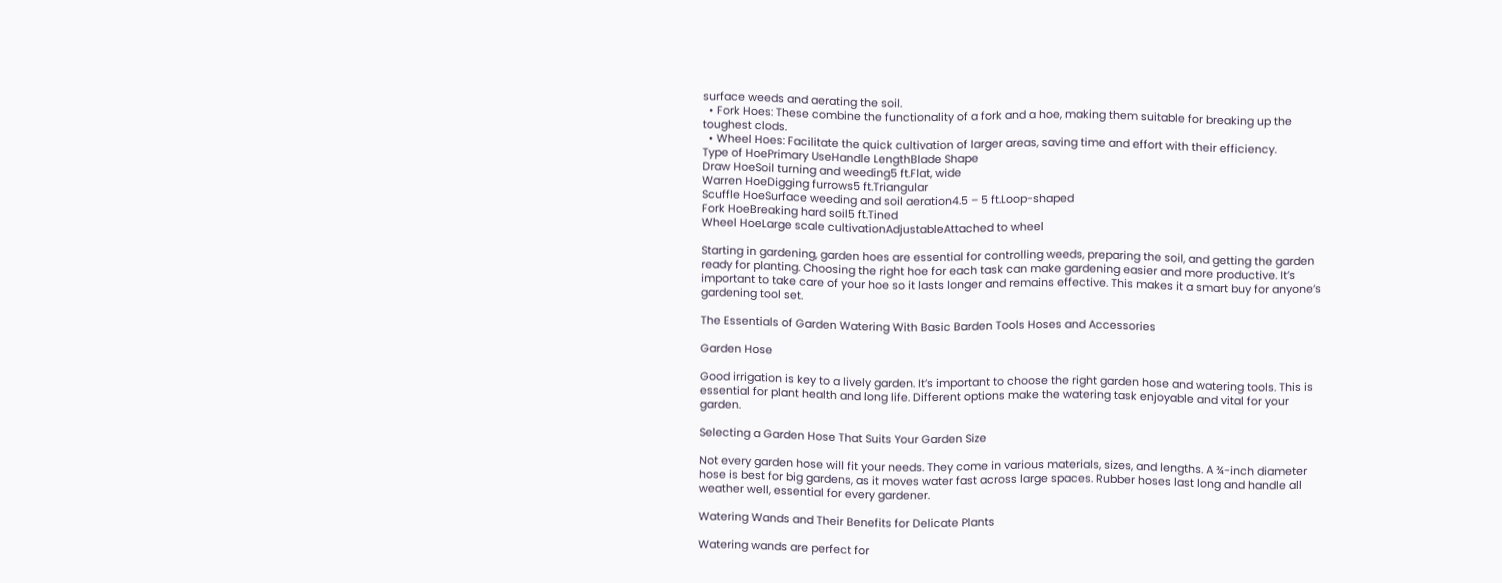surface weeds and aerating the soil.
  • Fork Hoes: These combine the functionality of a fork and a hoe, making them suitable for breaking up the toughest clods.
  • Wheel Hoes: Facilitate the quick cultivation of larger areas, saving time and effort with their efficiency.
Type of HoePrimary UseHandle LengthBlade Shape
Draw HoeSoil turning and weeding5 ft.Flat, wide
Warren HoeDigging furrows5 ft.Triangular
Scuffle HoeSurface weeding and soil aeration4.5 – 5 ft.Loop-shaped
Fork HoeBreaking hard soil5 ft.Tined
Wheel HoeLarge scale cultivationAdjustableAttached to wheel

Starting in gardening, garden hoes are essential for controlling weeds, preparing the soil, and getting the garden ready for planting. Choosing the right hoe for each task can make gardening easier and more productive. It’s important to take care of your hoe so it lasts longer and remains effective. This makes it a smart buy for anyone’s gardening tool set.

The Essentials of Garden Watering With Basic Barden Tools Hoses and Accessories

Garden Hose

Good irrigation is key to a lively garden. It’s important to choose the right garden hose and watering tools. This is essential for plant health and long life. Different options make the watering task enjoyable and vital for your garden.

Selecting a Garden Hose That Suits Your Garden Size

Not every garden hose will fit your needs. They come in various materials, sizes, and lengths. A ¾-inch diameter hose is best for big gardens, as it moves water fast across large spaces. Rubber hoses last long and handle all weather well, essential for every gardener.

Watering Wands and Their Benefits for Delicate Plants

Watering wands are perfect for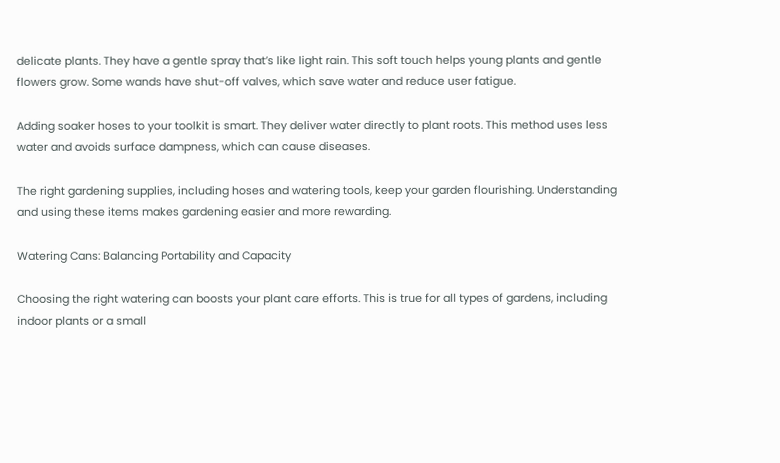delicate plants. They have a gentle spray that’s like light rain. This soft touch helps young plants and gentle flowers grow. Some wands have shut-off valves, which save water and reduce user fatigue.

Adding soaker hoses to your toolkit is smart. They deliver water directly to plant roots. This method uses less water and avoids surface dampness, which can cause diseases.

The right gardening supplies, including hoses and watering tools, keep your garden flourishing. Understanding and using these items makes gardening easier and more rewarding.

Watering Cans: Balancing Portability and Capacity

Choosing the right watering can boosts your plant care efforts. This is true for all types of gardens, including indoor plants or a small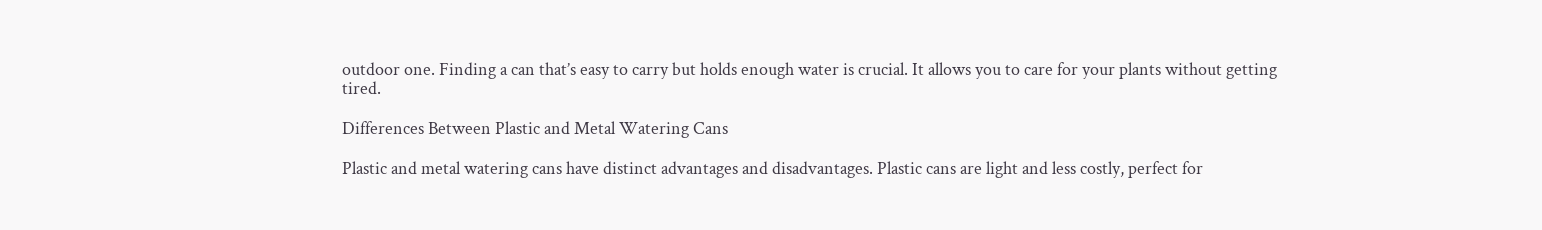outdoor one. Finding a can that’s easy to carry but holds enough water is crucial. It allows you to care for your plants without getting tired.

Differences Between Plastic and Metal Watering Cans

Plastic and metal watering cans have distinct advantages and disadvantages. Plastic cans are light and less costly, perfect for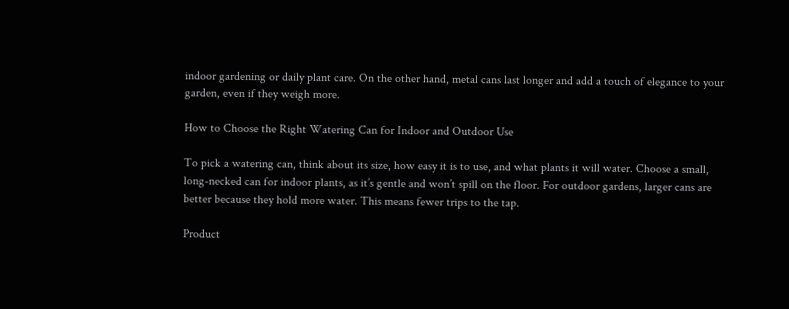indoor gardening or daily plant care. On the other hand, metal cans last longer and add a touch of elegance to your garden, even if they weigh more.

How to Choose the Right Watering Can for Indoor and Outdoor Use

To pick a watering can, think about its size, how easy it is to use, and what plants it will water. Choose a small, long-necked can for indoor plants, as it’s gentle and won’t spill on the floor. For outdoor gardens, larger cans are better because they hold more water. This means fewer trips to the tap.

Product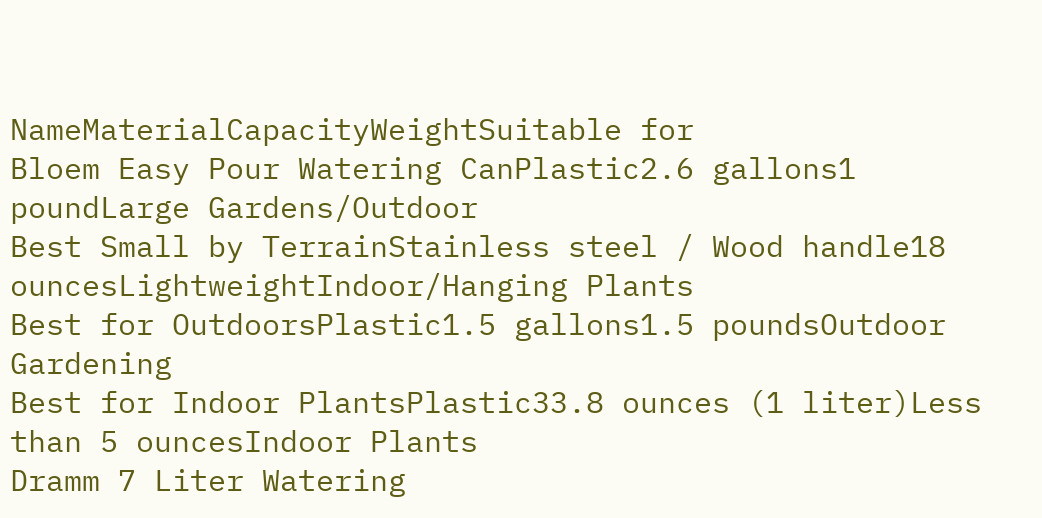NameMaterialCapacityWeightSuitable for
Bloem Easy Pour Watering CanPlastic2.6 gallons1 poundLarge Gardens/Outdoor
Best Small by TerrainStainless steel / Wood handle18 ouncesLightweightIndoor/Hanging Plants
Best for OutdoorsPlastic1.5 gallons1.5 poundsOutdoor Gardening
Best for Indoor PlantsPlastic33.8 ounces (1 liter)Less than 5 ouncesIndoor Plants
Dramm 7 Liter Watering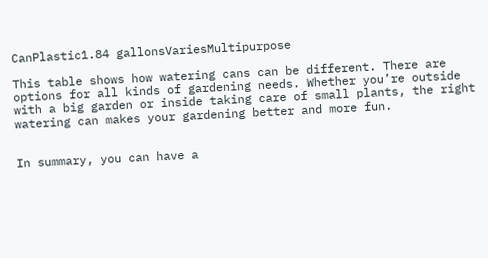CanPlastic1.84 gallonsVariesMultipurpose

This table shows how watering cans can be different. There are options for all kinds of gardening needs. Whether you’re outside with a big garden or inside taking care of small plants, the right watering can makes your gardening better and more fun.


In summary, you can have a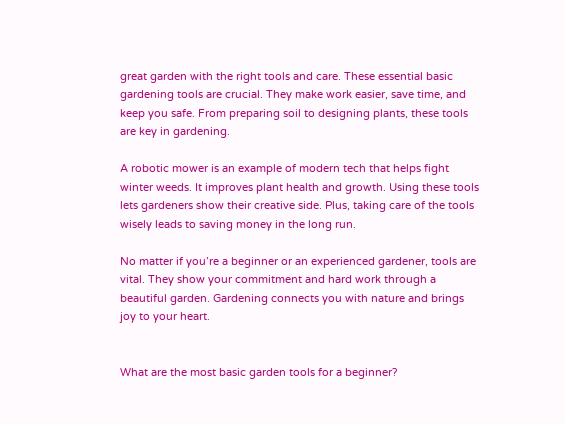great garden with the right tools and care. These essential basic gardening tools are crucial. They make work easier, save time, and keep you safe. From preparing soil to designing plants, these tools are key in gardening.

A robotic mower is an example of modern tech that helps fight winter weeds. It improves plant health and growth. Using these tools lets gardeners show their creative side. Plus, taking care of the tools wisely leads to saving money in the long run.

No matter if you’re a beginner or an experienced gardener, tools are vital. They show your commitment and hard work through a beautiful garden. Gardening connects you with nature and brings joy to your heart.


What are the most basic garden tools for a beginner?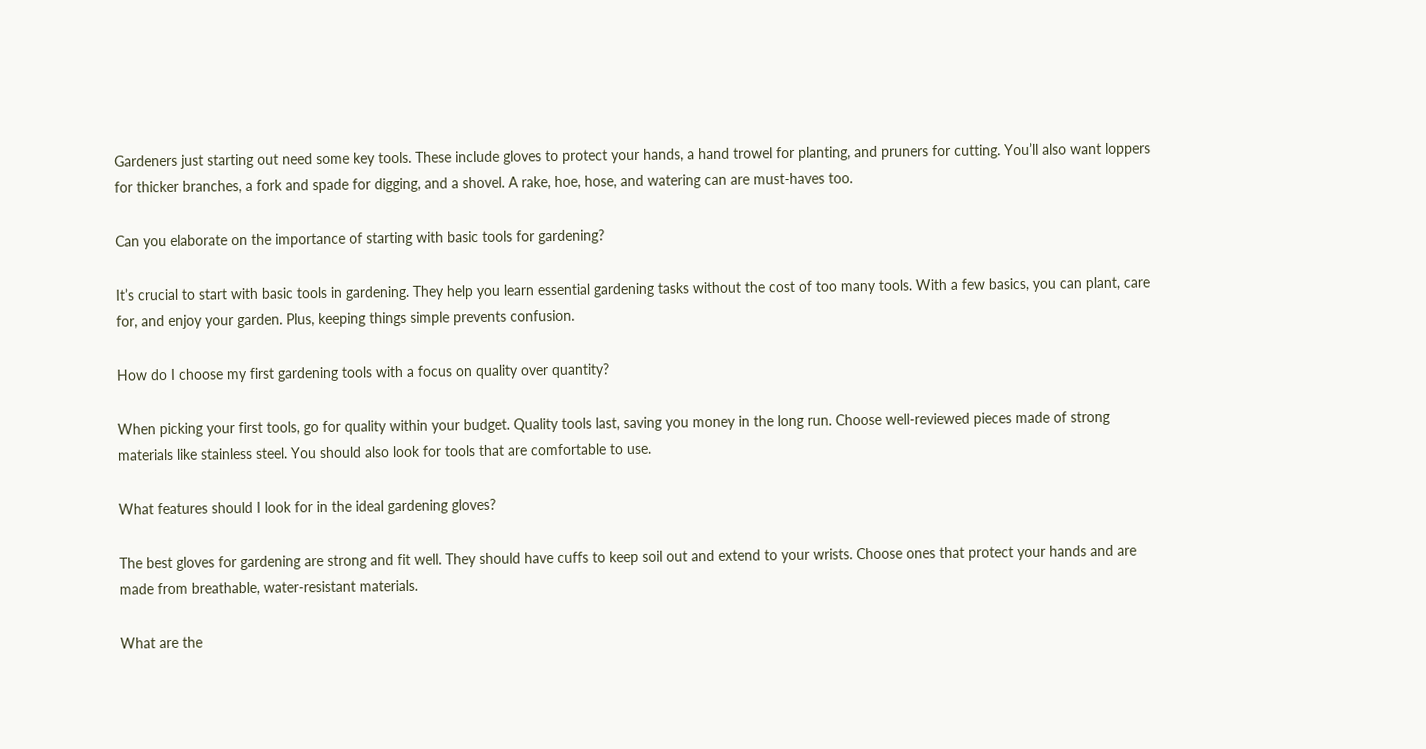Gardeners just starting out need some key tools. These include gloves to protect your hands, a hand trowel for planting, and pruners for cutting. You’ll also want loppers for thicker branches, a fork and spade for digging, and a shovel. A rake, hoe, hose, and watering can are must-haves too.

Can you elaborate on the importance of starting with basic tools for gardening?

It’s crucial to start with basic tools in gardening. They help you learn essential gardening tasks without the cost of too many tools. With a few basics, you can plant, care for, and enjoy your garden. Plus, keeping things simple prevents confusion.

How do I choose my first gardening tools with a focus on quality over quantity?

When picking your first tools, go for quality within your budget. Quality tools last, saving you money in the long run. Choose well-reviewed pieces made of strong materials like stainless steel. You should also look for tools that are comfortable to use.

What features should I look for in the ideal gardening gloves?

The best gloves for gardening are strong and fit well. They should have cuffs to keep soil out and extend to your wrists. Choose ones that protect your hands and are made from breathable, water-resistant materials.

What are the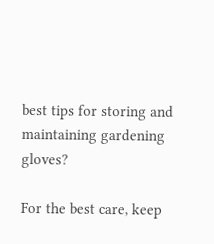best tips for storing and maintaining gardening gloves?

For the best care, keep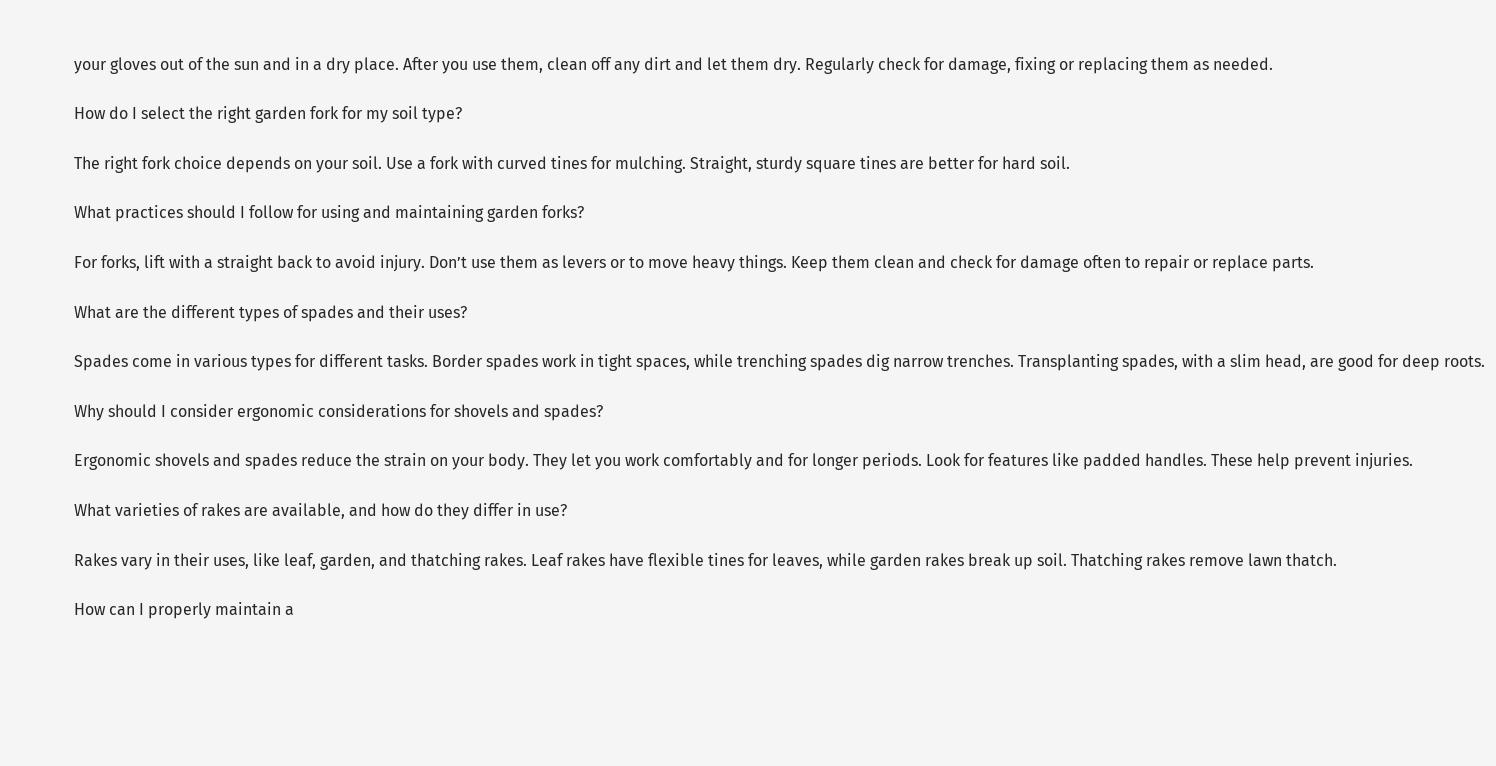your gloves out of the sun and in a dry place. After you use them, clean off any dirt and let them dry. Regularly check for damage, fixing or replacing them as needed.

How do I select the right garden fork for my soil type?

The right fork choice depends on your soil. Use a fork with curved tines for mulching. Straight, sturdy square tines are better for hard soil.

What practices should I follow for using and maintaining garden forks?

For forks, lift with a straight back to avoid injury. Don’t use them as levers or to move heavy things. Keep them clean and check for damage often to repair or replace parts.

What are the different types of spades and their uses?

Spades come in various types for different tasks. Border spades work in tight spaces, while trenching spades dig narrow trenches. Transplanting spades, with a slim head, are good for deep roots.

Why should I consider ergonomic considerations for shovels and spades?

Ergonomic shovels and spades reduce the strain on your body. They let you work comfortably and for longer periods. Look for features like padded handles. These help prevent injuries.

What varieties of rakes are available, and how do they differ in use?

Rakes vary in their uses, like leaf, garden, and thatching rakes. Leaf rakes have flexible tines for leaves, while garden rakes break up soil. Thatching rakes remove lawn thatch.

How can I properly maintain a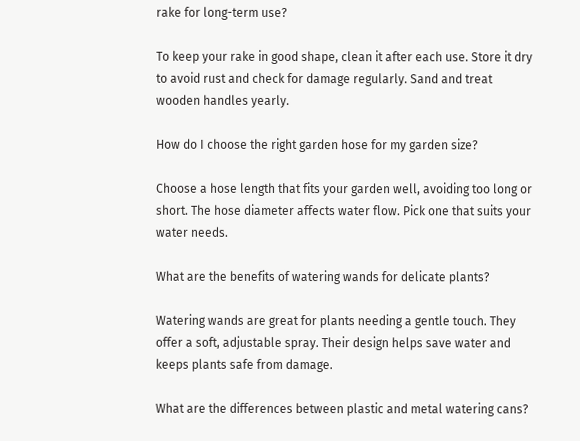rake for long-term use?

To keep your rake in good shape, clean it after each use. Store it dry to avoid rust and check for damage regularly. Sand and treat wooden handles yearly.

How do I choose the right garden hose for my garden size?

Choose a hose length that fits your garden well, avoiding too long or short. The hose diameter affects water flow. Pick one that suits your water needs.

What are the benefits of watering wands for delicate plants?

Watering wands are great for plants needing a gentle touch. They offer a soft, adjustable spray. Their design helps save water and keeps plants safe from damage.

What are the differences between plastic and metal watering cans?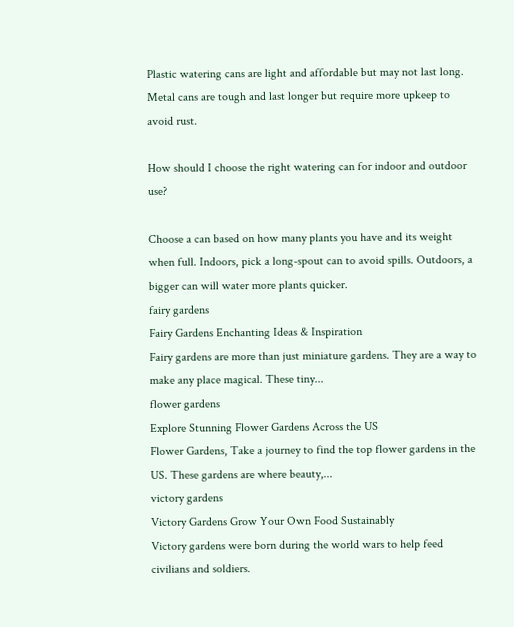Plastic watering cans are light and affordable but may not last long. Metal cans are tough and last longer but require more upkeep to avoid rust.

How should I choose the right watering can for indoor and outdoor use?

Choose a can based on how many plants you have and its weight when full. Indoors, pick a long-spout can to avoid spills. Outdoors, a bigger can will water more plants quicker.
fairy gardens
Fairy Gardens Enchanting Ideas & Inspiration
Fairy gardens are more than just miniature gardens. They are a way to make any place magical. These tiny...
flower gardens
Explore Stunning Flower Gardens Across the US
Flower Gardens, Take a journey to find the top flower gardens in the US. These gardens are where beauty,...
victory gardens
Victory Gardens Grow Your Own Food Sustainably
Victory gardens were born during the world wars to help feed civilians and soldiers.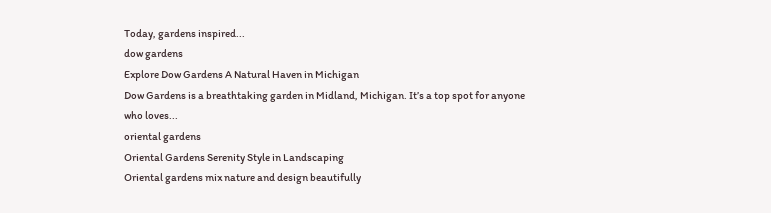Today, gardens inspired...
dow gardens
Explore Dow Gardens A Natural Haven in Michigan
Dow Gardens is a breathtaking garden in Midland, Michigan. It’s a top spot for anyone who loves...
oriental gardens
Oriental Gardens Serenity Style in Landscaping
Oriental gardens mix nature and design beautifully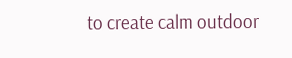to create calm outdoor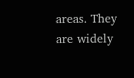areas. They are widely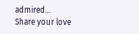admired...
Share your love